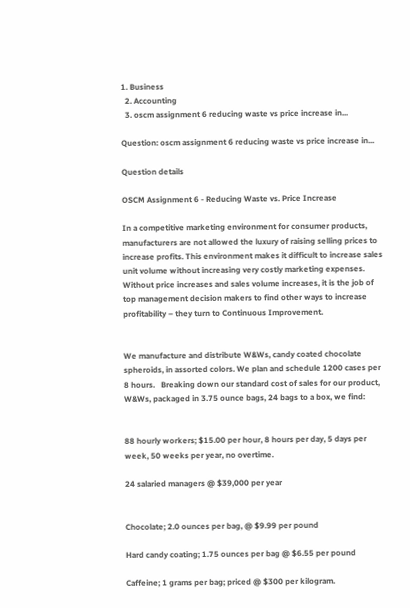1. Business
  2. Accounting
  3. oscm assignment 6 reducing waste vs price increase in...

Question: oscm assignment 6 reducing waste vs price increase in...

Question details

OSCM Assignment 6 - Reducing Waste vs. Price Increase

In a competitive marketing environment for consumer products, manufacturers are not allowed the luxury of raising selling prices to increase profits. This environment makes it difficult to increase sales unit volume without increasing very costly marketing expenses. Without price increases and sales volume increases, it is the job of top management decision makers to find other ways to increase profitability – they turn to Continuous Improvement.


We manufacture and distribute W&Ws, candy coated chocolate spheroids, in assorted colors. We plan and schedule 1200 cases per 8 hours.   Breaking down our standard cost of sales for our product, W&Ws, packaged in 3.75 ounce bags, 24 bags to a box, we find:


88 hourly workers; $15.00 per hour, 8 hours per day, 5 days per week, 50 weeks per year, no overtime.

24 salaried managers @ $39,000 per year


Chocolate; 2.0 ounces per bag, @ $9.99 per pound

Hard candy coating; 1.75 ounces per bag @ $6.55 per pound

Caffeine; 1 grams per bag; priced @ $300 per kilogram.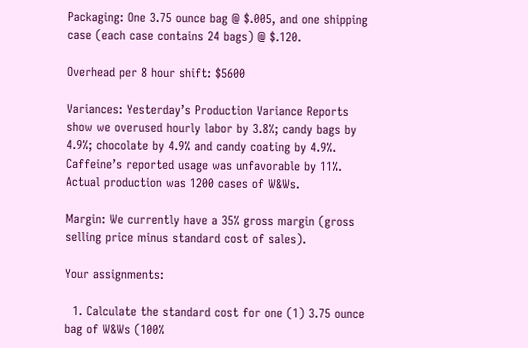Packaging: One 3.75 ounce bag @ $.005, and one shipping case (each case contains 24 bags) @ $.120.

Overhead per 8 hour shift: $5600

Variances: Yesterday’s Production Variance Reports show we overused hourly labor by 3.8%; candy bags by 4.9%; chocolate by 4.9% and candy coating by 4.9%. Caffeine’s reported usage was unfavorable by 11%. Actual production was 1200 cases of W&Ws.

Margin: We currently have a 35% gross margin (gross selling price minus standard cost of sales).

Your assignments:

  1. Calculate the standard cost for one (1) 3.75 ounce bag of W&Ws (100%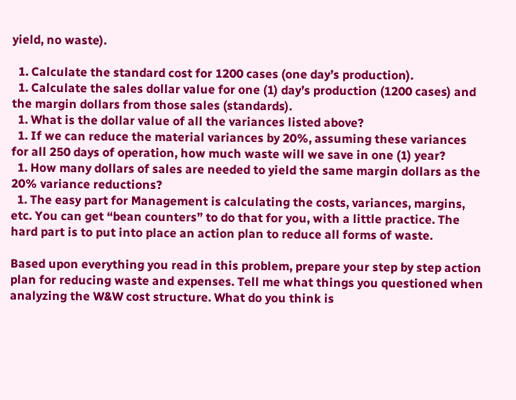yield, no waste).

  1. Calculate the standard cost for 1200 cases (one day’s production).
  1. Calculate the sales dollar value for one (1) day’s production (1200 cases) and the margin dollars from those sales (standards).
  1. What is the dollar value of all the variances listed above?
  1. If we can reduce the material variances by 20%, assuming these variances for all 250 days of operation, how much waste will we save in one (1) year?
  1. How many dollars of sales are needed to yield the same margin dollars as the 20% variance reductions?
  1. The easy part for Management is calculating the costs, variances, margins, etc. You can get “bean counters” to do that for you, with a little practice. The hard part is to put into place an action plan to reduce all forms of waste.

Based upon everything you read in this problem, prepare your step by step action plan for reducing waste and expenses. Tell me what things you questioned when analyzing the W&W cost structure. What do you think is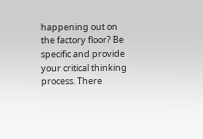happening out on the factory floor? Be specific and provide your critical thinking process. There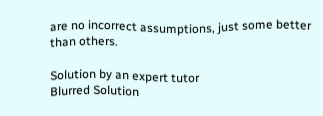are no incorrect assumptions, just some better than others.

Solution by an expert tutor
Blurred Solution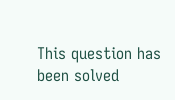This question has been solved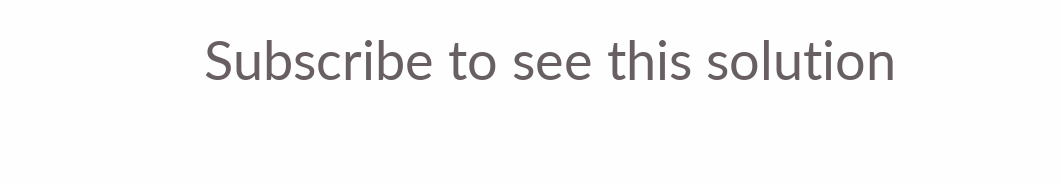Subscribe to see this solution